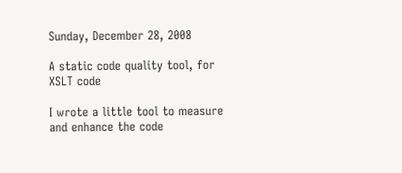Sunday, December 28, 2008

A static code quality tool, for XSLT code

I wrote a little tool to measure and enhance the code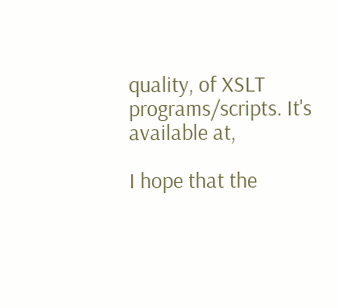quality, of XSLT programs/scripts. It's available at,

I hope that the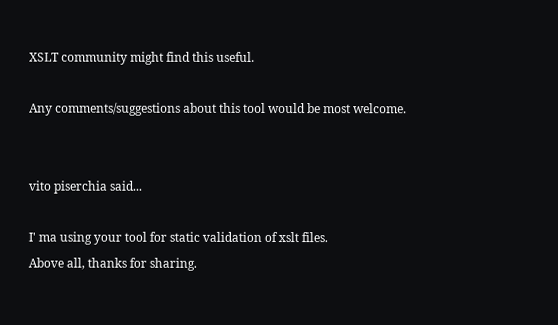XSLT community might find this useful.

Any comments/suggestions about this tool would be most welcome.


vito piserchia said...

I' ma using your tool for static validation of xslt files.
Above all, thanks for sharing.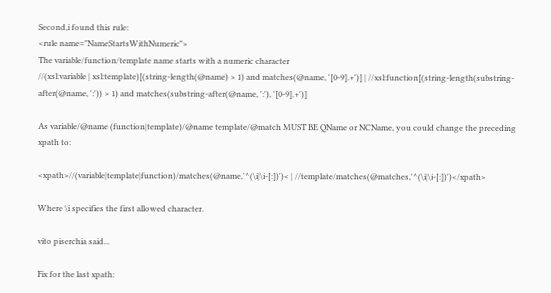Second,i found this rule:
<rule name="NameStartsWithNumeric">
The variable/function/template name starts with a numeric character
//(xsl:variable | xsl:template)[(string-length(@name) > 1) and matches(@name, '[0-9].+')] | //xsl:function[(string-length(substring-after(@name, ':')) > 1) and matches(substring-after(@name, ':'), '[0-9].+')]

As variable/@name (function|template)/@name template/@match MUST BE QName or NCName, you could change the preceding xpath to:

<xpath>//(variable|template|function)/matches(@name,'^(\i|\i-[:])')< | //template/matches(@matches,'^(\i|\i-[:])')</xpath>

Where \i specifies the first allowed character.

vito piserchia said...

Fix for the last xpath: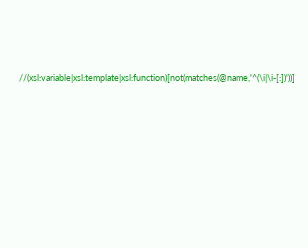//(xsl:variable|xsl:template|xsl:function)[not(matches(@name,'^(\i|\i-[:])'))]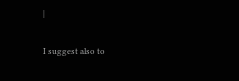|


I suggest also to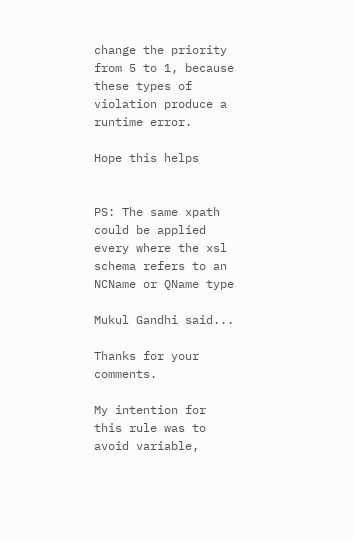change the priority from 5 to 1, because these types of violation produce a runtime error.

Hope this helps


PS: The same xpath could be applied every where the xsl schema refers to an NCName or QName type

Mukul Gandhi said...

Thanks for your comments.

My intention for this rule was to avoid variable,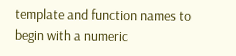template and function names to begin with a numeric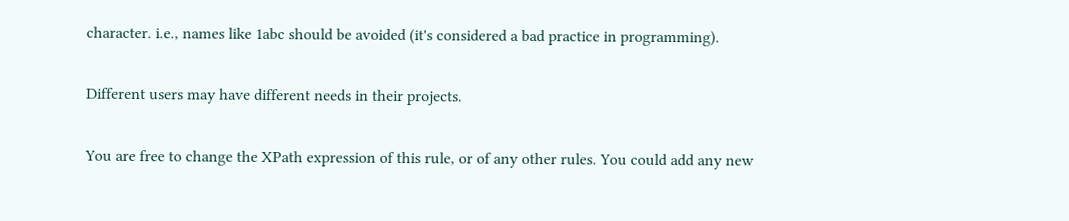character. i.e., names like 1abc should be avoided (it's considered a bad practice in programming).

Different users may have different needs in their projects.

You are free to change the XPath expression of this rule, or of any other rules. You could add any new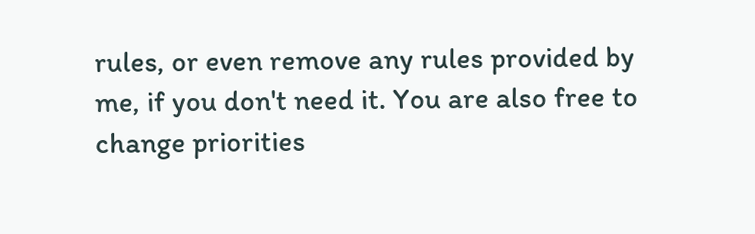rules, or even remove any rules provided by me, if you don't need it. You are also free to change priorities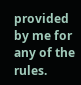provided by me for any of the rules.